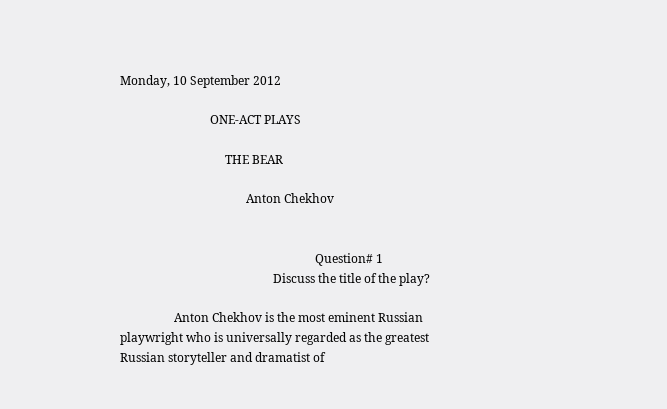Monday, 10 September 2012

                              ONE-ACT PLAYS

                                   THE BEAR

                                          Anton Chekhov


                                                                 Question# 1
                                                   Discuss the title of the play?

                  Anton Chekhov is the most eminent Russian playwright who is universally regarded as the greatest Russian storyteller and dramatist of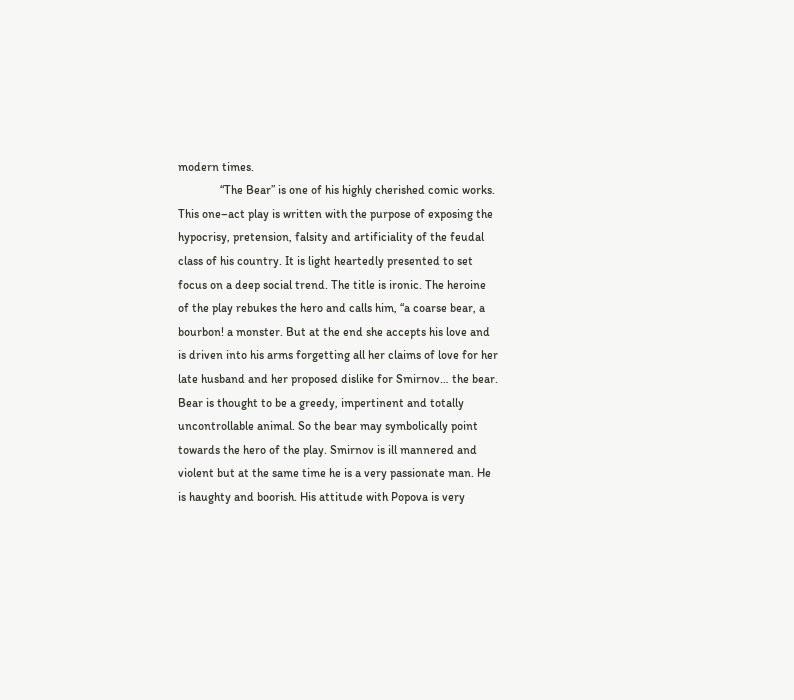modern times.
              “The Bear” is one of his highly cherished comic works. This one–act play is written with the purpose of exposing the hypocrisy, pretension, falsity and artificiality of the feudal class of his country. It is light heartedly presented to set focus on a deep social trend. The title is ironic. The heroine of the play rebukes the hero and calls him, “a coarse bear, a bourbon! a monster. But at the end she accepts his love and is driven into his arms forgetting all her claims of love for her late husband and her proposed dislike for Smirnov… the bear.  Bear is thought to be a greedy, impertinent and totally uncontrollable animal. So the bear may symbolically point towards the hero of the play. Smirnov is ill mannered and violent but at the same time he is a very passionate man. He is haughty and boorish. His attitude with Popova is very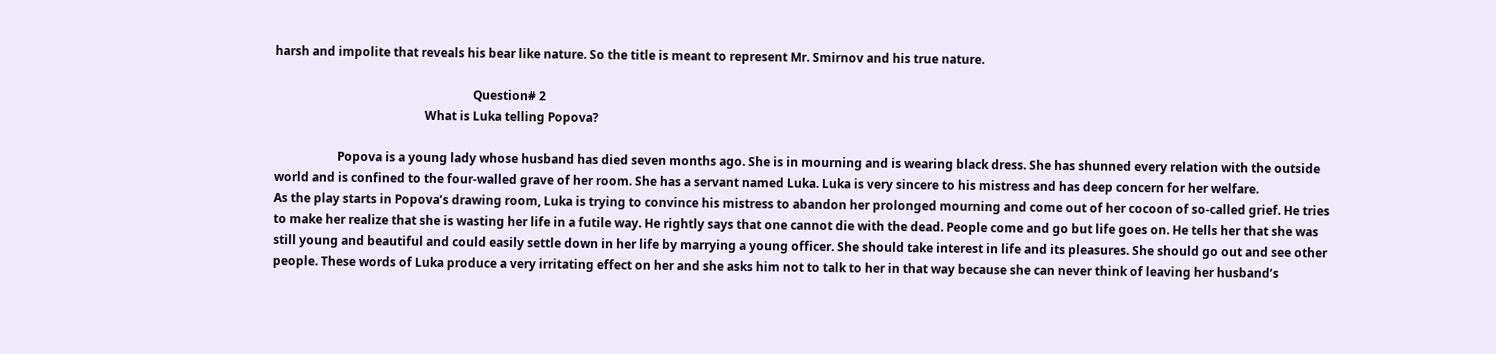harsh and impolite that reveals his bear like nature. So the title is meant to represent Mr. Smirnov and his true nature.

                                                                  Question# 2
                                                  What is Luka telling Popova?

                     Popova is a young lady whose husband has died seven months ago. She is in mourning and is wearing black dress. She has shunned every relation with the outside world and is confined to the four-walled grave of her room. She has a servant named Luka. Luka is very sincere to his mistress and has deep concern for her welfare.
As the play starts in Popova’s drawing room, Luka is trying to convince his mistress to abandon her prolonged mourning and come out of her cocoon of so-called grief. He tries to make her realize that she is wasting her life in a futile way. He rightly says that one cannot die with the dead. People come and go but life goes on. He tells her that she was still young and beautiful and could easily settle down in her life by marrying a young officer. She should take interest in life and its pleasures. She should go out and see other people. These words of Luka produce a very irritating effect on her and she asks him not to talk to her in that way because she can never think of leaving her husband’s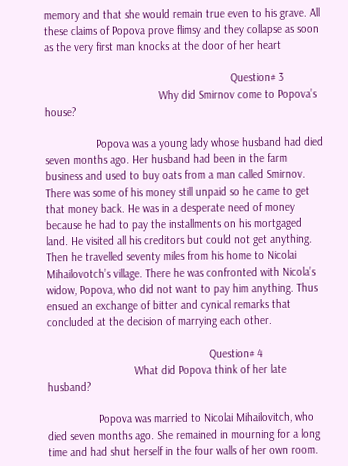memory and that she would remain true even to his grave. All these claims of Popova prove flimsy and they collapse as soon as the very first man knocks at the door of her heart

                                                              Question# 3
                                      Why did Smirnov come to Popova’s house?

                 Popova was a young lady whose husband had died seven months ago. Her husband had been in the farm business and used to buy oats from a man called Smirnov. There was some of his money still unpaid so he came to get that money back. He was in a desperate need of money because he had to pay the installments on his mortgaged land. He visited all his creditors but could not get anything. Then he travelled seventy miles from his home to Nicolai Mihailovotch’s village. There he was confronted with Nicola’s widow, Popova, who did not want to pay him anything. Thus ensued an exchange of bitter and cynical remarks that concluded at the decision of marrying each other.

                                                      Question# 4
                             What did Popova think of her late husband?

                 Popova was married to Nicolai Mihailovitch, who died seven months ago. She remained in mourning for a long time and had shut herself in the four walls of her own room.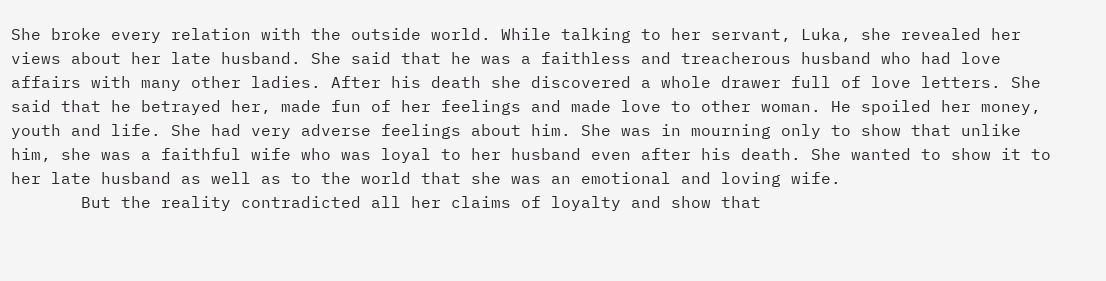She broke every relation with the outside world. While talking to her servant, Luka, she revealed her views about her late husband. She said that he was a faithless and treacherous husband who had love affairs with many other ladies. After his death she discovered a whole drawer full of love letters. She said that he betrayed her, made fun of her feelings and made love to other woman. He spoiled her money, youth and life. She had very adverse feelings about him. She was in mourning only to show that unlike him, she was a faithful wife who was loyal to her husband even after his death. She wanted to show it to her late husband as well as to the world that she was an emotional and loving wife.
       But the reality contradicted all her claims of loyalty and show that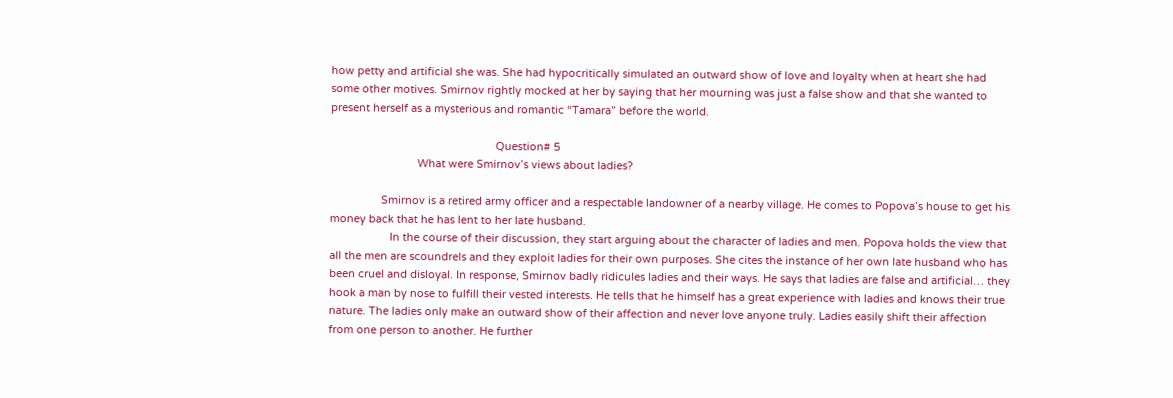how petty and artificial she was. She had hypocritically simulated an outward show of love and loyalty when at heart she had some other motives. Smirnov rightly mocked at her by saying that her mourning was just a false show and that she wanted to present herself as a mysterious and romantic “Tamara” before the world.

                                                       Question# 5
                             What were Smirnov’s views about ladies?

                 Smirnov is a retired army officer and a respectable landowner of a nearby village. He comes to Popova’s house to get his money back that he has lent to her late husband.
                    In the course of their discussion, they start arguing about the character of ladies and men. Popova holds the view that all the men are scoundrels and they exploit ladies for their own purposes. She cites the instance of her own late husband who has been cruel and disloyal. In response, Smirnov badly ridicules ladies and their ways. He says that ladies are false and artificial… they hook a man by nose to fulfill their vested interests. He tells that he himself has a great experience with ladies and knows their true nature. The ladies only make an outward show of their affection and never love anyone truly. Ladies easily shift their affection from one person to another. He further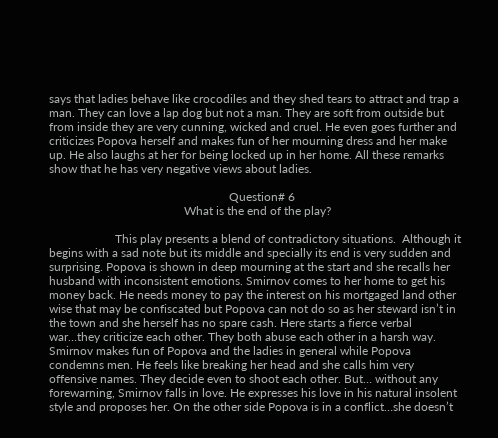says that ladies behave like crocodiles and they shed tears to attract and trap a man. They can love a lap dog but not a man. They are soft from outside but from inside they are very cunning, wicked and cruel. He even goes further and criticizes Popova herself and makes fun of her mourning dress and her make up. He also laughs at her for being locked up in her home. All these remarks show that he has very negative views about ladies.

                                                            Question# 6
                                             What is the end of the play?

                      This play presents a blend of contradictory situations.  Although it begins with a sad note but its middle and specially its end is very sudden and surprising. Popova is shown in deep mourning at the start and she recalls her husband with inconsistent emotions. Smirnov comes to her home to get his money back. He needs money to pay the interest on his mortgaged land other wise that may be confiscated but Popova can not do so as her steward isn’t in the town and she herself has no spare cash. Here starts a fierce verbal war…they criticize each other. They both abuse each other in a harsh way. Smirnov makes fun of Popova and the ladies in general while Popova condemns men. He feels like breaking her head and she calls him very offensive names. They decide even to shoot each other. But… without any forewarning, Smirnov falls in love. He expresses his love in his natural insolent style and proposes her. On the other side Popova is in a conflict…she doesn’t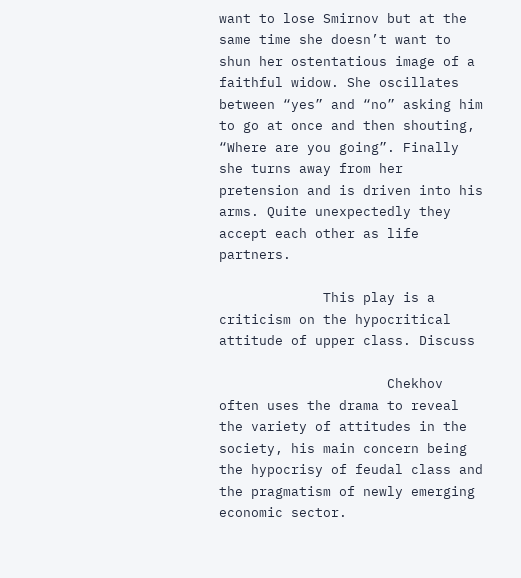want to lose Smirnov but at the same time she doesn’t want to shun her ostentatious image of a faithful widow. She oscillates between “yes” and “no” asking him to go at once and then shouting, “Where are you going”. Finally she turns away from her pretension and is driven into his arms. Quite unexpectedly they accept each other as life partners.

             This play is a criticism on the hypocritical attitude of upper class. Discuss

                     Chekhov often uses the drama to reveal the variety of attitudes in the society, his main concern being the hypocrisy of feudal class and the pragmatism of newly emerging economic sector.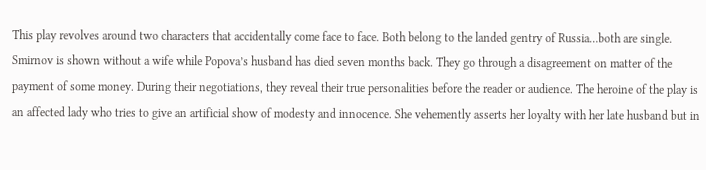This play revolves around two characters that accidentally come face to face. Both belong to the landed gentry of Russia…both are single. Smirnov is shown without a wife while Popova’s husband has died seven months back. They go through a disagreement on matter of the payment of some money. During their negotiations, they reveal their true personalities before the reader or audience. The heroine of the play is an affected lady who tries to give an artificial show of modesty and innocence. She vehemently asserts her loyalty with her late husband but in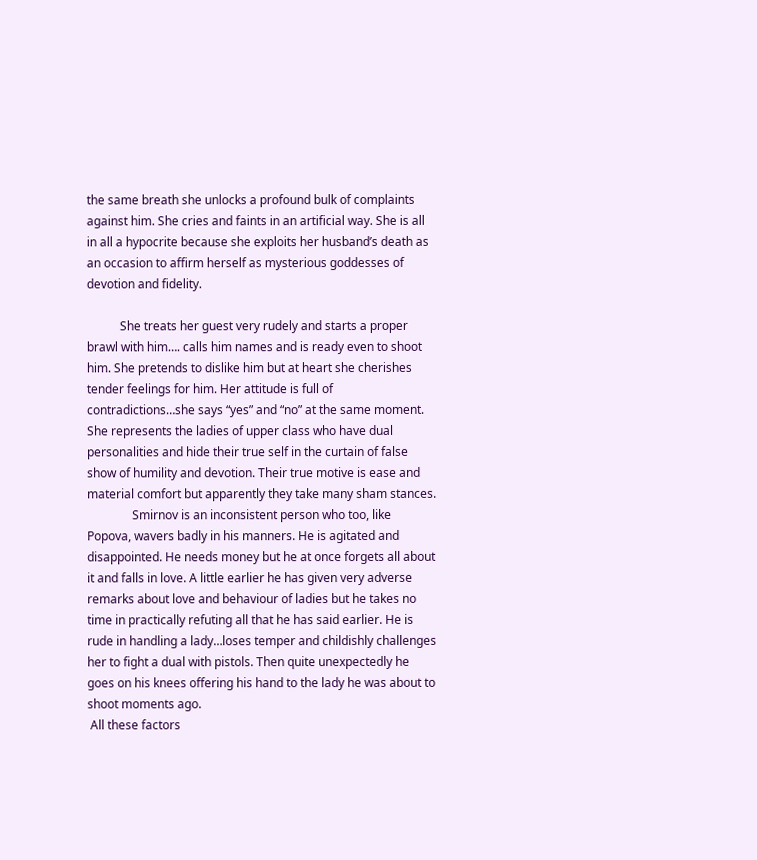the same breath she unlocks a profound bulk of complaints against him. She cries and faints in an artificial way. She is all in all a hypocrite because she exploits her husband’s death as an occasion to affirm herself as mysterious goddesses of devotion and fidelity.

           She treats her guest very rudely and starts a proper brawl with him…. calls him names and is ready even to shoot him. She pretends to dislike him but at heart she cherishes tender feelings for him. Her attitude is full of contradictions…she says “yes” and “no” at the same moment. She represents the ladies of upper class who have dual personalities and hide their true self in the curtain of false show of humility and devotion. Their true motive is ease and material comfort but apparently they take many sham stances.
               Smirnov is an inconsistent person who too, like Popova, wavers badly in his manners. He is agitated and disappointed. He needs money but he at once forgets all about it and falls in love. A little earlier he has given very adverse remarks about love and behaviour of ladies but he takes no time in practically refuting all that he has said earlier. He is rude in handling a lady…loses temper and childishly challenges her to fight a dual with pistols. Then quite unexpectedly he goes on his knees offering his hand to the lady he was about to shoot moments ago.
 All these factors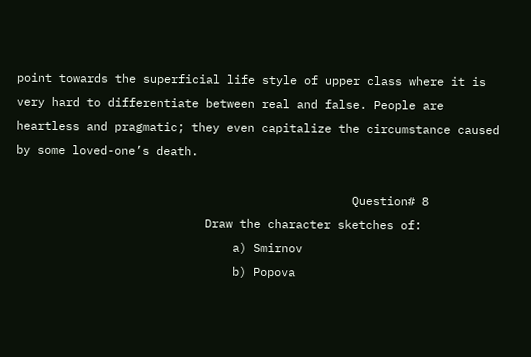point towards the superficial life style of upper class where it is very hard to differentiate between real and false. People are heartless and pragmatic; they even capitalize the circumstance caused by some loved-one’s death.

                                                Question# 8
                           Draw the character sketches of:
                               a) Smirnov
                               b) Popova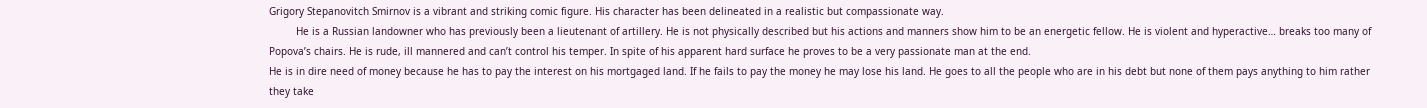Grigory Stepanovitch Smirnov is a vibrant and striking comic figure. His character has been delineated in a realistic but compassionate way.
         He is a Russian landowner who has previously been a lieutenant of artillery. He is not physically described but his actions and manners show him to be an energetic fellow. He is violent and hyperactive… breaks too many of Popova’s chairs. He is rude, ill mannered and can’t control his temper. In spite of his apparent hard surface he proves to be a very passionate man at the end.
He is in dire need of money because he has to pay the interest on his mortgaged land. If he fails to pay the money he may lose his land. He goes to all the people who are in his debt but none of them pays anything to him rather they take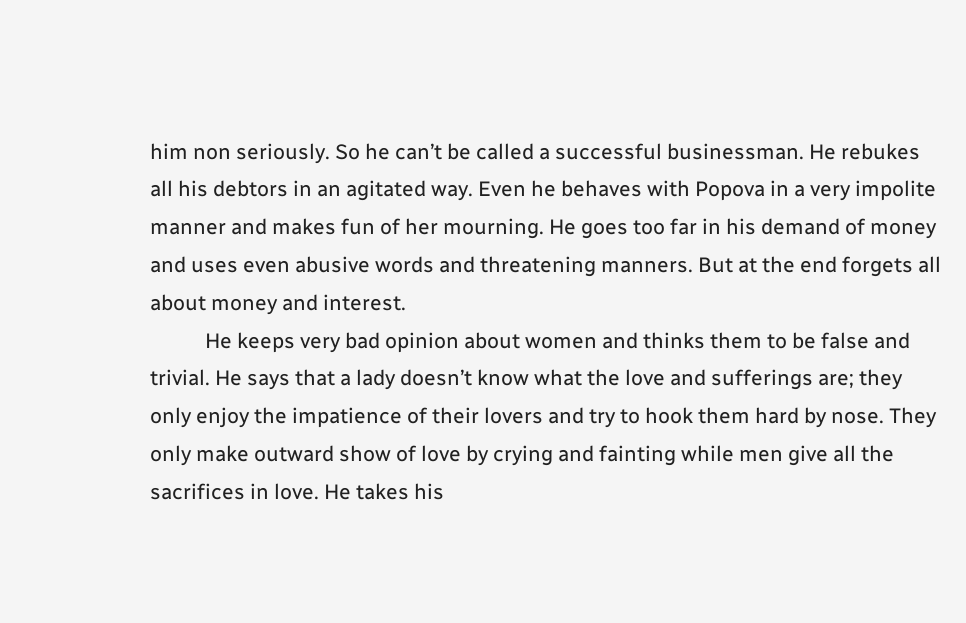him non seriously. So he can’t be called a successful businessman. He rebukes all his debtors in an agitated way. Even he behaves with Popova in a very impolite manner and makes fun of her mourning. He goes too far in his demand of money and uses even abusive words and threatening manners. But at the end forgets all about money and interest.
           He keeps very bad opinion about women and thinks them to be false and trivial. He says that a lady doesn’t know what the love and sufferings are; they only enjoy the impatience of their lovers and try to hook them hard by nose. They only make outward show of love by crying and fainting while men give all the sacrifices in love. He takes his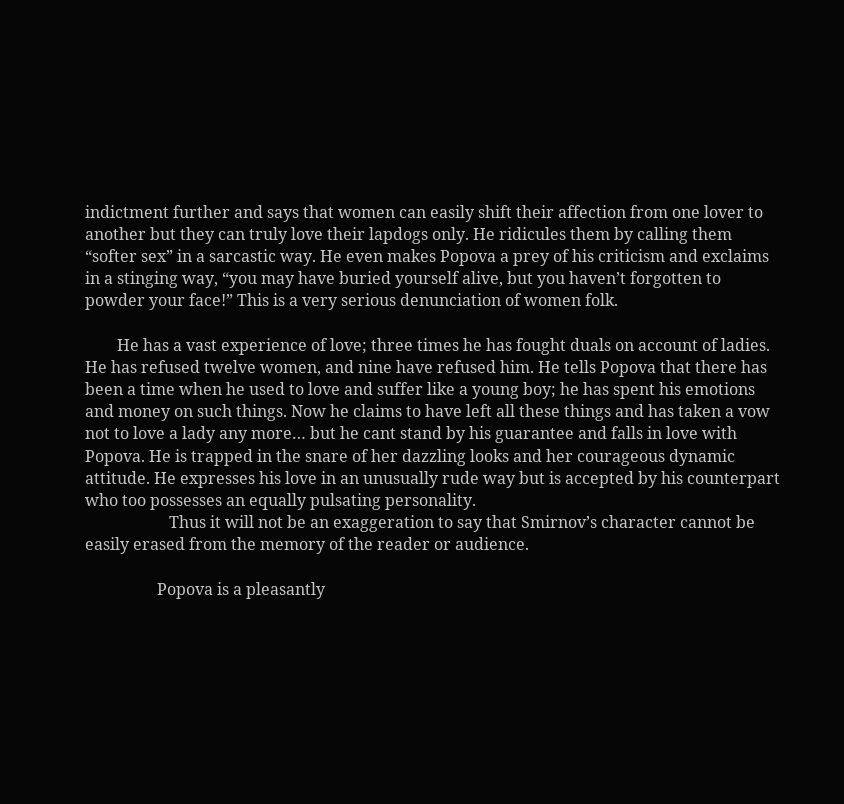indictment further and says that women can easily shift their affection from one lover to another but they can truly love their lapdogs only. He ridicules them by calling them “softer sex” in a sarcastic way. He even makes Popova a prey of his criticism and exclaims in a stinging way, “you may have buried yourself alive, but you haven’t forgotten to powder your face!” This is a very serious denunciation of women folk.

        He has a vast experience of love; three times he has fought duals on account of ladies. He has refused twelve women, and nine have refused him. He tells Popova that there has been a time when he used to love and suffer like a young boy; he has spent his emotions and money on such things. Now he claims to have left all these things and has taken a vow not to love a lady any more… but he cant stand by his guarantee and falls in love with Popova. He is trapped in the snare of her dazzling looks and her courageous dynamic attitude. He expresses his love in an unusually rude way but is accepted by his counterpart who too possesses an equally pulsating personality.
                     Thus it will not be an exaggeration to say that Smirnov’s character cannot be easily erased from the memory of the reader or audience.

                  Popova is a pleasantly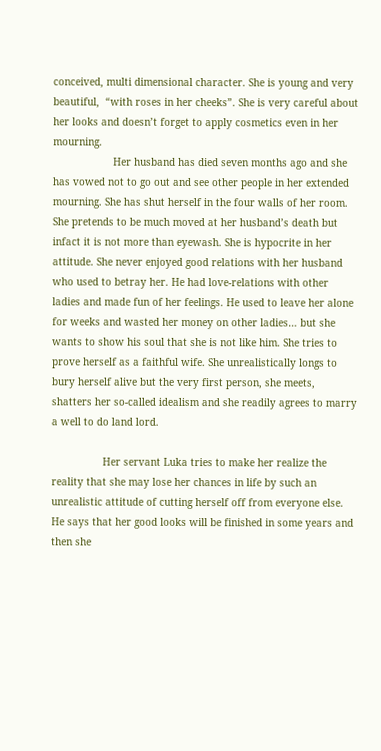conceived, multi dimensional character. She is young and very beautiful,  “with roses in her cheeks”. She is very careful about her looks and doesn’t forget to apply cosmetics even in her mourning.
                    Her husband has died seven months ago and she has vowed not to go out and see other people in her extended mourning. She has shut herself in the four walls of her room. She pretends to be much moved at her husband’s death but infact it is not more than eyewash. She is hypocrite in her attitude. She never enjoyed good relations with her husband who used to betray her. He had love-relations with other ladies and made fun of her feelings. He used to leave her alone for weeks and wasted her money on other ladies… but she wants to show his soul that she is not like him. She tries to prove herself as a faithful wife. She unrealistically longs to bury herself alive but the very first person, she meets, shatters her so-called idealism and she readily agrees to marry a well to do land lord.

                 Her servant Luka tries to make her realize the reality that she may lose her chances in life by such an unrealistic attitude of cutting herself off from everyone else. He says that her good looks will be finished in some years and then she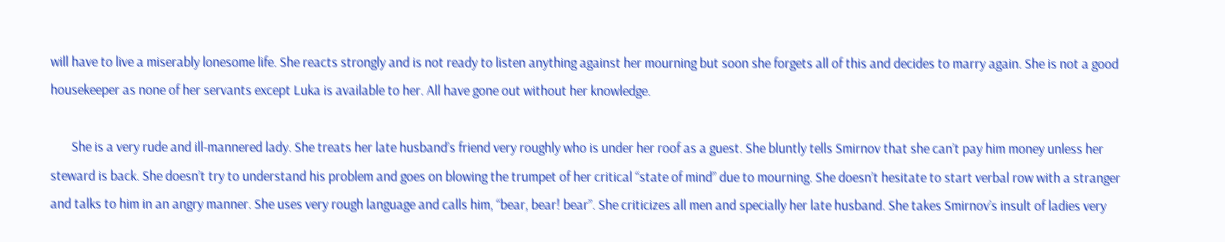will have to live a miserably lonesome life. She reacts strongly and is not ready to listen anything against her mourning but soon she forgets all of this and decides to marry again. She is not a good housekeeper as none of her servants except Luka is available to her. All have gone out without her knowledge.

       She is a very rude and ill-mannered lady. She treats her late husband’s friend very roughly who is under her roof as a guest. She bluntly tells Smirnov that she can’t pay him money unless her steward is back. She doesn’t try to understand his problem and goes on blowing the trumpet of her critical “state of mind” due to mourning. She doesn’t hesitate to start verbal row with a stranger and talks to him in an angry manner. She uses very rough language and calls him, “bear, bear! bear”. She criticizes all men and specially her late husband. She takes Smirnov’s insult of ladies very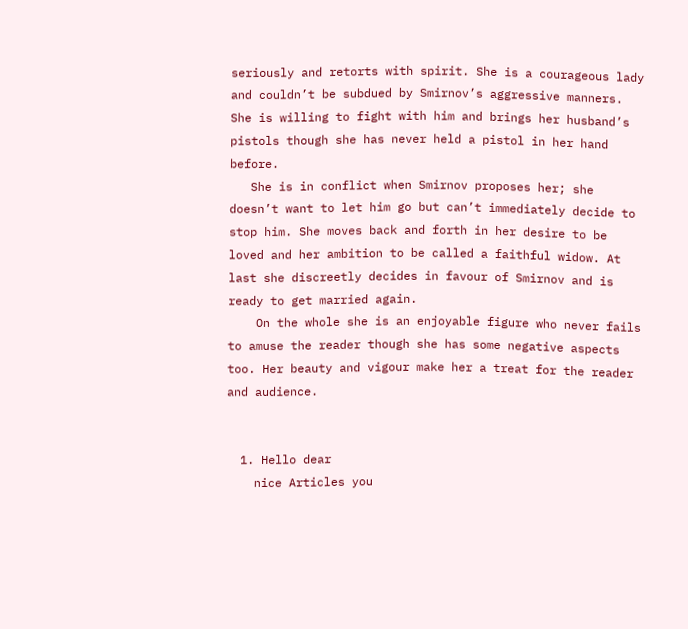seriously and retorts with spirit. She is a courageous lady and couldn’t be subdued by Smirnov’s aggressive manners. She is willing to fight with him and brings her husband’s pistols though she has never held a pistol in her hand before.
   She is in conflict when Smirnov proposes her; she doesn’t want to let him go but can’t immediately decide to stop him. She moves back and forth in her desire to be loved and her ambition to be called a faithful widow. At last she discreetly decides in favour of Smirnov and is ready to get married again.
    On the whole she is an enjoyable figure who never fails to amuse the reader though she has some negative aspects too. Her beauty and vigour make her a treat for the reader and audience.


  1. Hello dear
    nice Articles you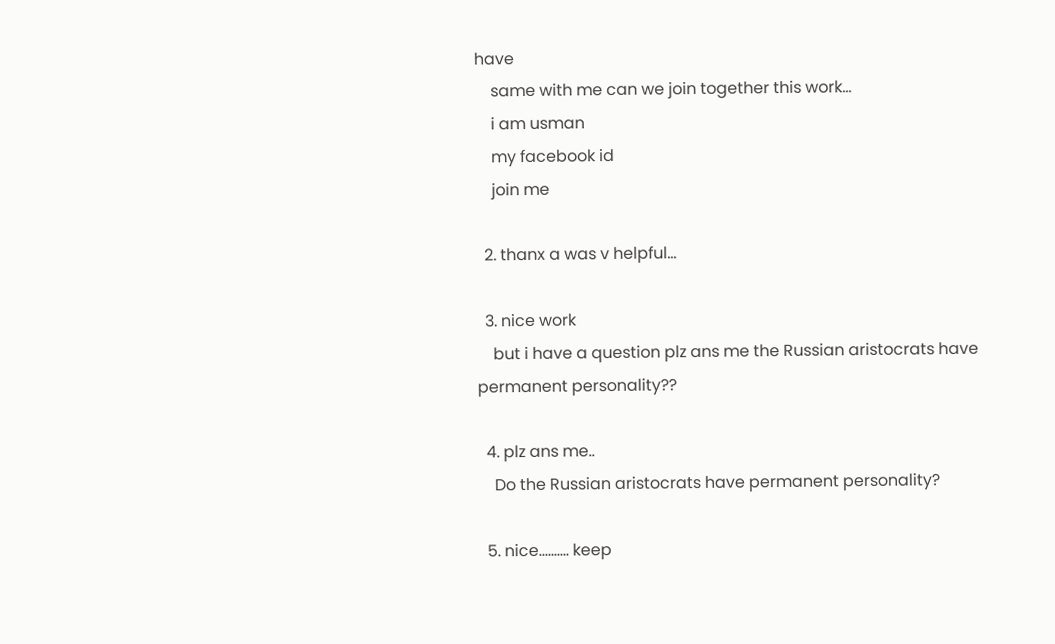have
    same with me can we join together this work...
    i am usman
    my facebook id
    join me

  2. thanx a was v helpful...

  3. nice work
    but i have a question plz ans me the Russian aristocrats have permanent personality??

  4. plz ans me..
    Do the Russian aristocrats have permanent personality?

  5. nice.......... keep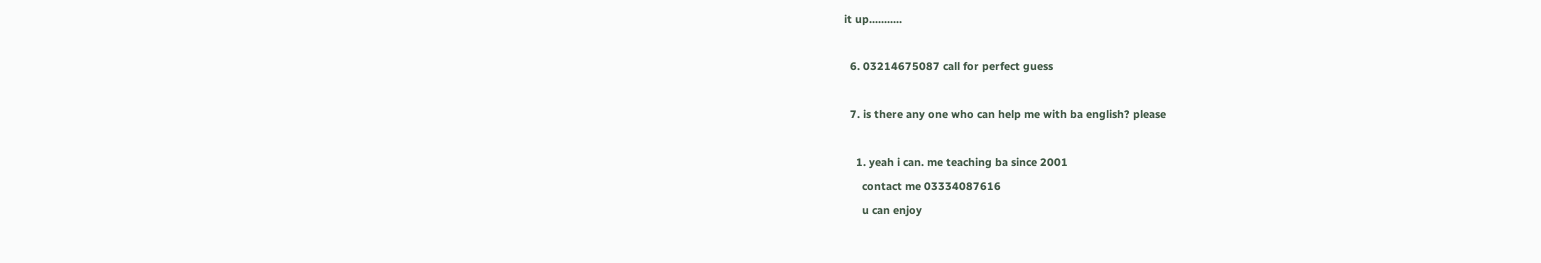it up...........

  6. 03214675087 call for perfect guess

  7. is there any one who can help me with ba english? please

    1. yeah i can. me teaching ba since 2001
      contact me 03334087616
      u can enjoy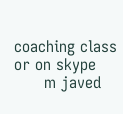coaching class or on skype
      m javed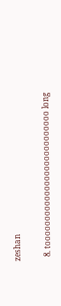zeshan

  8. tooooooooooooooooooooooooooo long